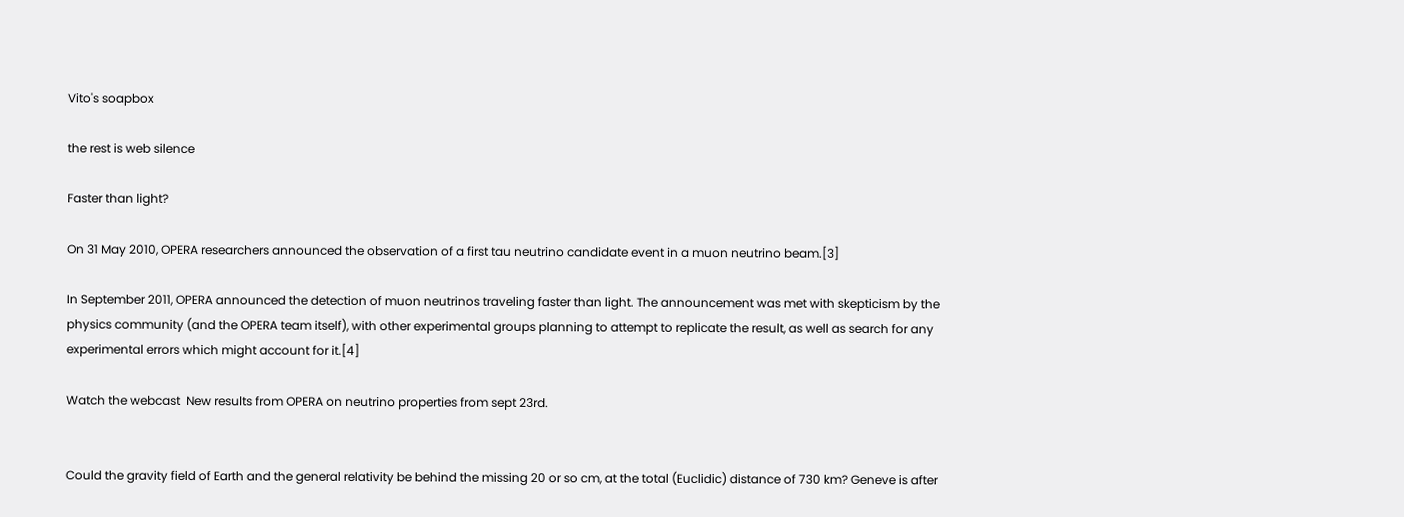Vito's soapbox

the rest is web silence

Faster than light?

On 31 May 2010, OPERA researchers announced the observation of a first tau neutrino candidate event in a muon neutrino beam.[3]

In September 2011, OPERA announced the detection of muon neutrinos traveling faster than light. The announcement was met with skepticism by the physics community (and the OPERA team itself), with other experimental groups planning to attempt to replicate the result, as well as search for any experimental errors which might account for it.[4]

Watch the webcast  New results from OPERA on neutrino properties from sept 23rd.


Could the gravity field of Earth and the general relativity be behind the missing 20 or so cm, at the total (Euclidic) distance of 730 km? Geneve is after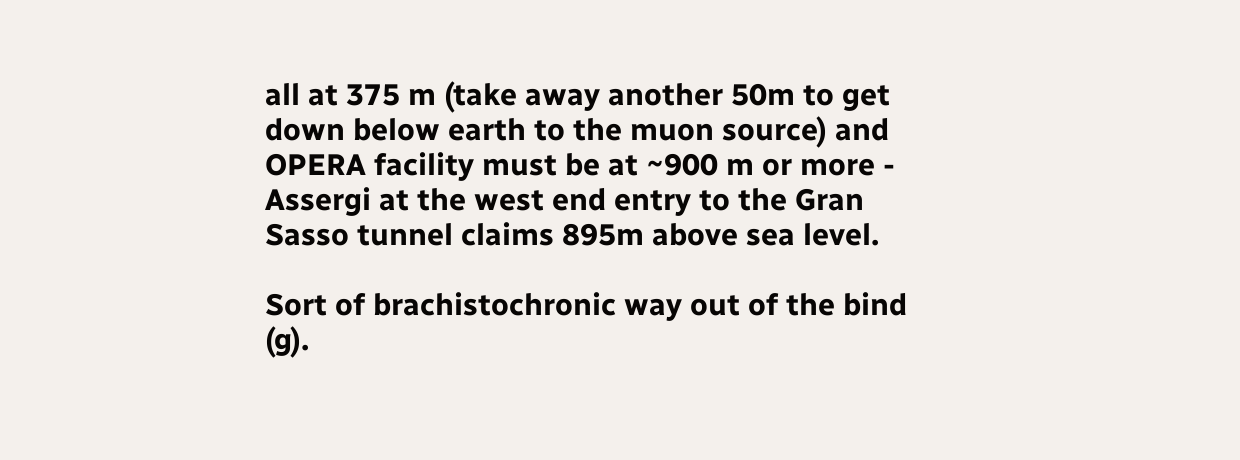all at 375 m (take away another 50m to get down below earth to the muon source) and OPERA facility must be at ~900 m or more - Assergi at the west end entry to the Gran Sasso tunnel claims 895m above sea level.

Sort of brachistochronic way out of the bind (g).